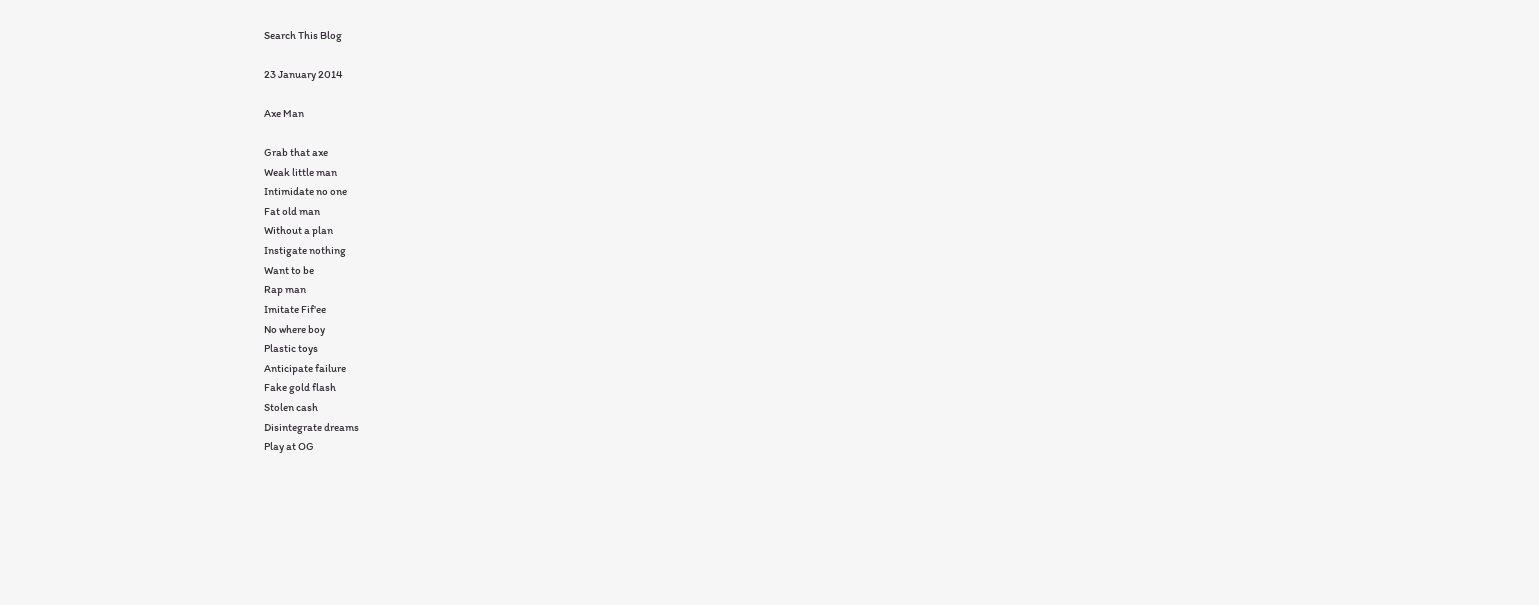Search This Blog

23 January 2014

Axe Man

Grab that axe
Weak little man
Intimidate no one
Fat old man
Without a plan
Instigate nothing
Want to be
Rap man
Imitate Fif'ee
No where boy
Plastic toys
Anticipate failure
Fake gold flash
Stolen cash
Disintegrate dreams
Play at OG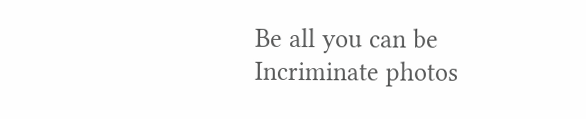Be all you can be
Incriminate photos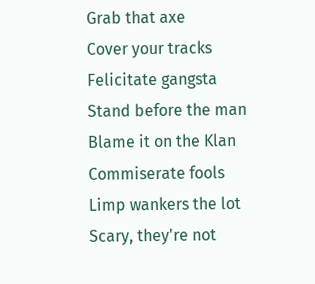Grab that axe
Cover your tracks
Felicitate gangsta
Stand before the man
Blame it on the Klan
Commiserate fools
Limp wankers the lot
Scary, they're not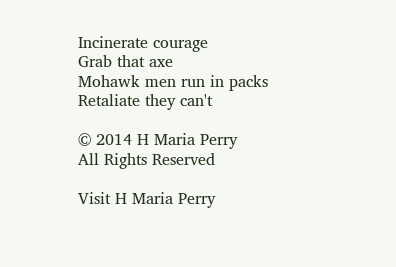Incinerate courage
Grab that axe
Mohawk men run in packs
Retaliate they can't

© 2014 H Maria Perry
All Rights Reserved

Visit H Maria Perry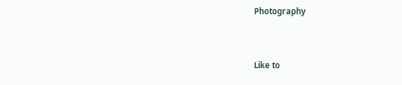Photography


Like to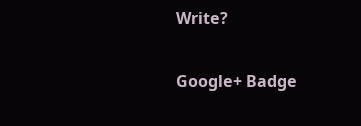Write?


Google+ Badge